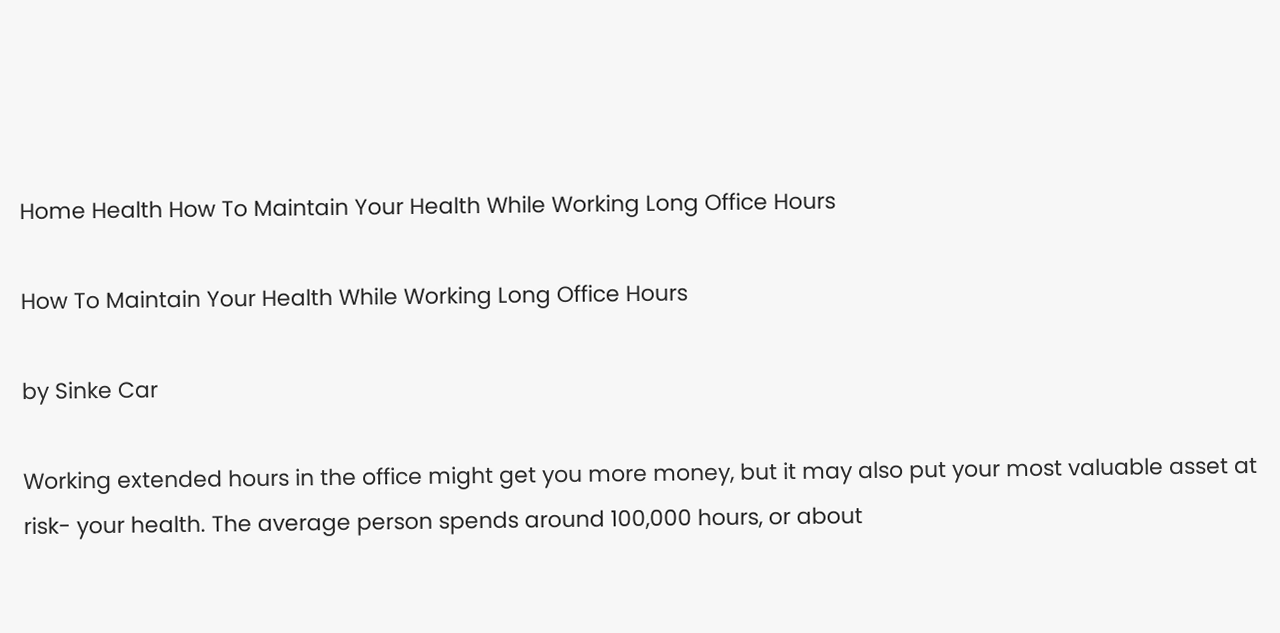Home Health How To Maintain Your Health While Working Long Office Hours

How To Maintain Your Health While Working Long Office Hours

by Sinke Car

Working extended hours in the office might get you more money, but it may also put your most valuable asset at risk- your health. The average person spends around 100,000 hours, or about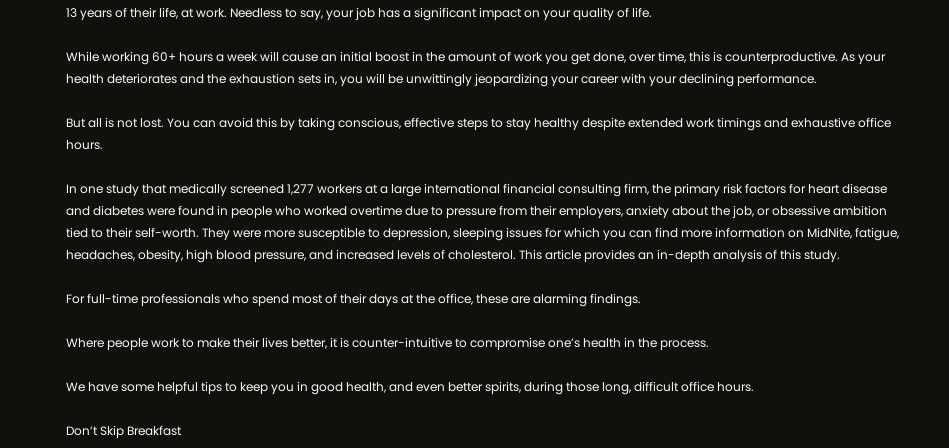13 years of their life, at work. Needless to say, your job has a significant impact on your quality of life.

While working 60+ hours a week will cause an initial boost in the amount of work you get done, over time, this is counterproductive. As your health deteriorates and the exhaustion sets in, you will be unwittingly jeopardizing your career with your declining performance.

But all is not lost. You can avoid this by taking conscious, effective steps to stay healthy despite extended work timings and exhaustive office hours.

In one study that medically screened 1,277 workers at a large international financial consulting firm, the primary risk factors for heart disease and diabetes were found in people who worked overtime due to pressure from their employers, anxiety about the job, or obsessive ambition tied to their self-worth. They were more susceptible to depression, sleeping issues for which you can find more information on MidNite, fatigue, headaches, obesity, high blood pressure, and increased levels of cholesterol. This article provides an in-depth analysis of this study.

For full-time professionals who spend most of their days at the office, these are alarming findings.

Where people work to make their lives better, it is counter-intuitive to compromise one’s health in the process.

We have some helpful tips to keep you in good health, and even better spirits, during those long, difficult office hours.

Don’t Skip Breakfast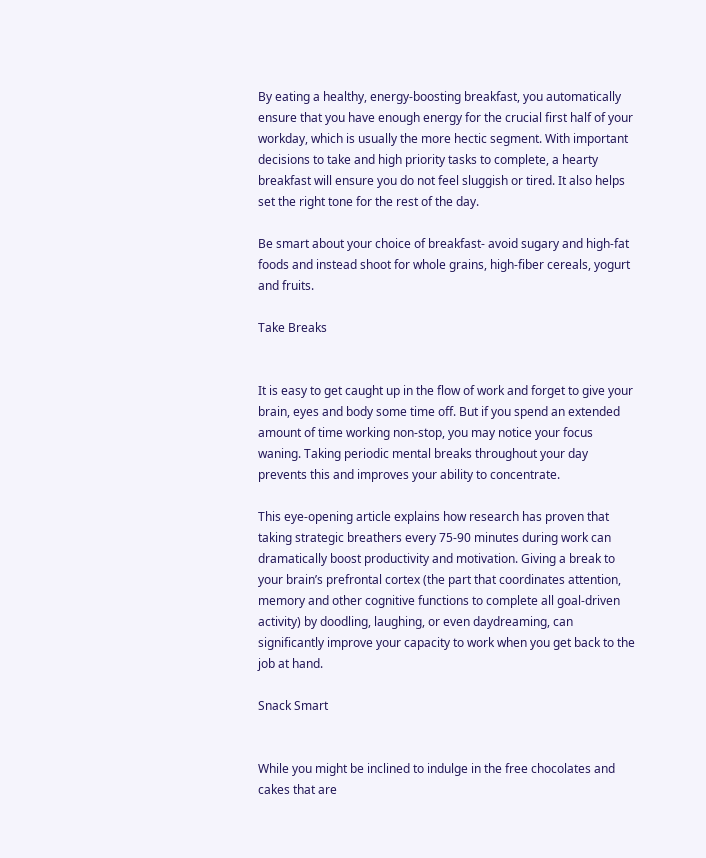By eating a healthy, energy-boosting breakfast, you automatically ensure that you have enough energy for the crucial first half of your workday, which is usually the more hectic segment. With important decisions to take and high priority tasks to complete, a hearty breakfast will ensure you do not feel sluggish or tired. It also helps set the right tone for the rest of the day.

Be smart about your choice of breakfast- avoid sugary and high-fat foods and instead shoot for whole grains, high-fiber cereals, yogurt and fruits.

Take Breaks


It is easy to get caught up in the flow of work and forget to give your brain, eyes and body some time off. But if you spend an extended amount of time working non-stop, you may notice your focus waning. Taking periodic mental breaks throughout your day prevents this and improves your ability to concentrate.

This eye-opening article explains how research has proven that taking strategic breathers every 75-90 minutes during work can dramatically boost productivity and motivation. Giving a break to your brain’s prefrontal cortex (the part that coordinates attention, memory and other cognitive functions to complete all goal-driven activity) by doodling, laughing, or even daydreaming, can significantly improve your capacity to work when you get back to the job at hand.

Snack Smart


While you might be inclined to indulge in the free chocolates and cakes that are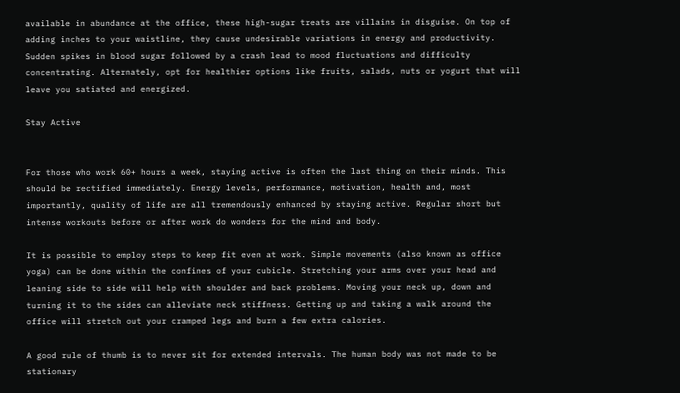available in abundance at the office, these high-sugar treats are villains in disguise. On top of adding inches to your waistline, they cause undesirable variations in energy and productivity. Sudden spikes in blood sugar followed by a crash lead to mood fluctuations and difficulty concentrating. Alternately, opt for healthier options like fruits, salads, nuts or yogurt that will leave you satiated and energized.

Stay Active


For those who work 60+ hours a week, staying active is often the last thing on their minds. This should be rectified immediately. Energy levels, performance, motivation, health and, most importantly, quality of life are all tremendously enhanced by staying active. Regular short but intense workouts before or after work do wonders for the mind and body.

It is possible to employ steps to keep fit even at work. Simple movements (also known as office yoga) can be done within the confines of your cubicle. Stretching your arms over your head and leaning side to side will help with shoulder and back problems. Moving your neck up, down and turning it to the sides can alleviate neck stiffness. Getting up and taking a walk around the office will stretch out your cramped legs and burn a few extra calories.

A good rule of thumb is to never sit for extended intervals. The human body was not made to be stationary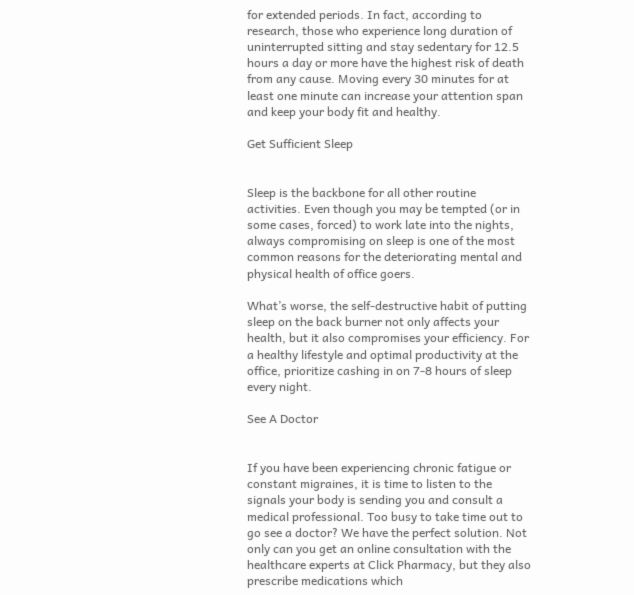for extended periods. In fact, according to research, those who experience long duration of uninterrupted sitting and stay sedentary for 12.5 hours a day or more have the highest risk of death from any cause. Moving every 30 minutes for at least one minute can increase your attention span and keep your body fit and healthy.

Get Sufficient Sleep


Sleep is the backbone for all other routine activities. Even though you may be tempted (or in some cases, forced) to work late into the nights, always compromising on sleep is one of the most common reasons for the deteriorating mental and physical health of office goers.

What’s worse, the self-destructive habit of putting sleep on the back burner not only affects your health, but it also compromises your efficiency. For a healthy lifestyle and optimal productivity at the office, prioritize cashing in on 7-8 hours of sleep every night.

See A Doctor


If you have been experiencing chronic fatigue or constant migraines, it is time to listen to the signals your body is sending you and consult a medical professional. Too busy to take time out to go see a doctor? We have the perfect solution. Not only can you get an online consultation with the healthcare experts at Click Pharmacy, but they also prescribe medications which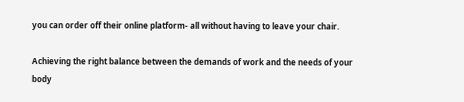you can order off their online platform- all without having to leave your chair.

Achieving the right balance between the demands of work and the needs of your body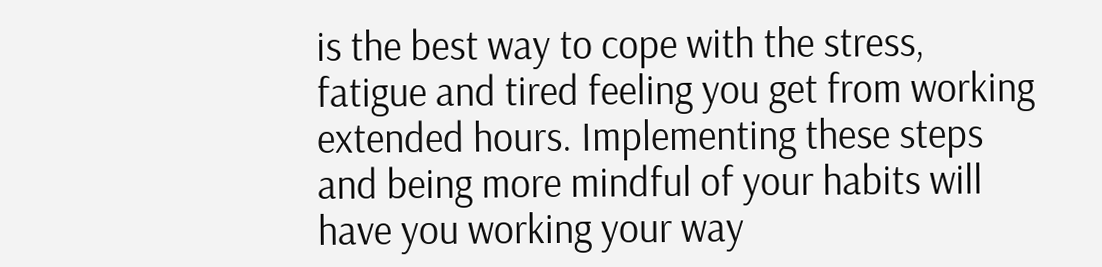is the best way to cope with the stress, fatigue and tired feeling you get from working extended hours. Implementing these steps and being more mindful of your habits will have you working your way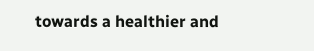towards a healthier and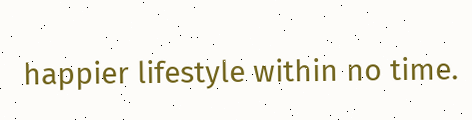happier lifestyle within no time.